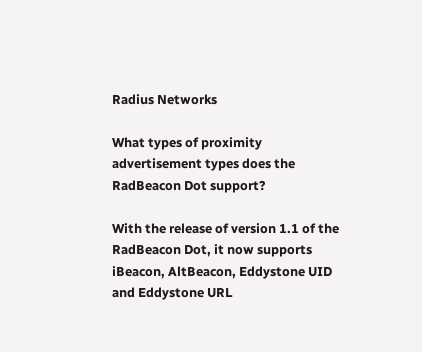Radius Networks

What types of proximity advertisement types does the RadBeacon Dot support?

With the release of version 1.1 of the RadBeacon Dot, it now supports iBeacon, AltBeacon, Eddystone UID and Eddystone URL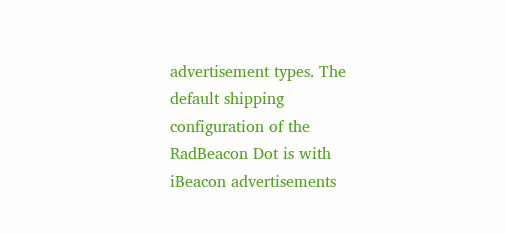advertisement types. The default shipping configuration of the RadBeacon Dot is with iBeacon advertisements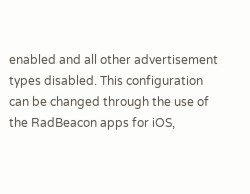enabled and all other advertisement types disabled. This configuration can be changed through the use of the RadBeacon apps for iOS,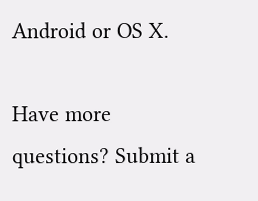Android or OS X.

Have more questions? Submit a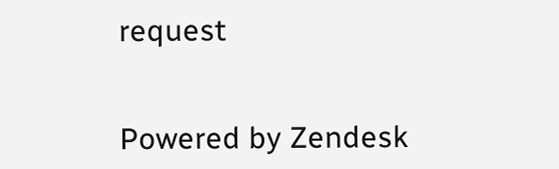request


Powered by Zendesk